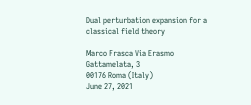Dual perturbation expansion for a classical field theory

Marco Frasca Via Erasmo Gattamelata, 3
00176 Roma (Italy)
June 27, 2021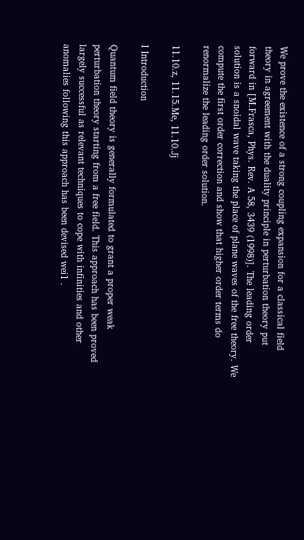We prove the existence of a strong coupling expansion for a classical field theory in agreement with the duality principle in perturbation theory put forward in [M.Frasca, Phys. Rev. A 58, 3439 (1998)]. The leading order solution is a snoidal wave taking the place of plane waves of the free theory. We compute the first order correction and show that higher order terms do renormalize the leading order solution.

11.10.z, 11.15.Me, 11.10.Jj

I Introduction

Quantum field theory is generally formulated to grant a proper weak perturbation theory starting from a free field. This approach has been proved largely successful as relevant techniques to cope with infinities and other anomalies following this approach has been devised wei1 .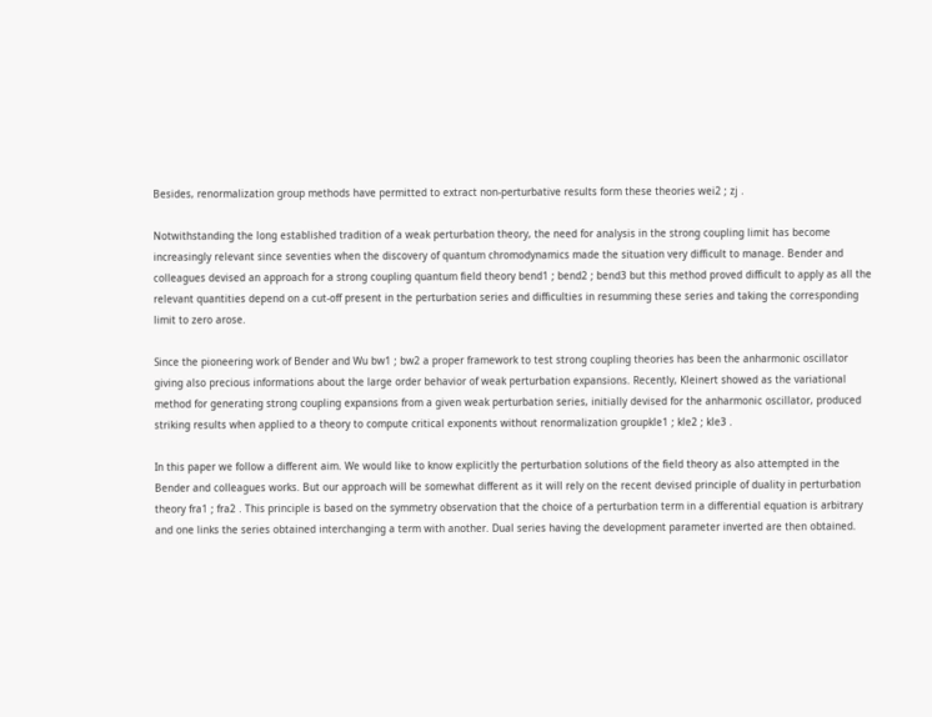Besides, renormalization group methods have permitted to extract non-perturbative results form these theories wei2 ; zj .

Notwithstanding the long established tradition of a weak perturbation theory, the need for analysis in the strong coupling limit has become increasingly relevant since seventies when the discovery of quantum chromodynamics made the situation very difficult to manage. Bender and colleagues devised an approach for a strong coupling quantum field theory bend1 ; bend2 ; bend3 but this method proved difficult to apply as all the relevant quantities depend on a cut-off present in the perturbation series and difficulties in resumming these series and taking the corresponding limit to zero arose.

Since the pioneering work of Bender and Wu bw1 ; bw2 a proper framework to test strong coupling theories has been the anharmonic oscillator giving also precious informations about the large order behavior of weak perturbation expansions. Recently, Kleinert showed as the variational method for generating strong coupling expansions from a given weak perturbation series, initially devised for the anharmonic oscillator, produced striking results when applied to a theory to compute critical exponents without renormalization groupkle1 ; kle2 ; kle3 .

In this paper we follow a different aim. We would like to know explicitly the perturbation solutions of the field theory as also attempted in the Bender and colleagues works. But our approach will be somewhat different as it will rely on the recent devised principle of duality in perturbation theory fra1 ; fra2 . This principle is based on the symmetry observation that the choice of a perturbation term in a differential equation is arbitrary and one links the series obtained interchanging a term with another. Dual series having the development parameter inverted are then obtained.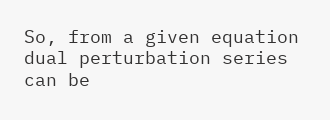So, from a given equation dual perturbation series can be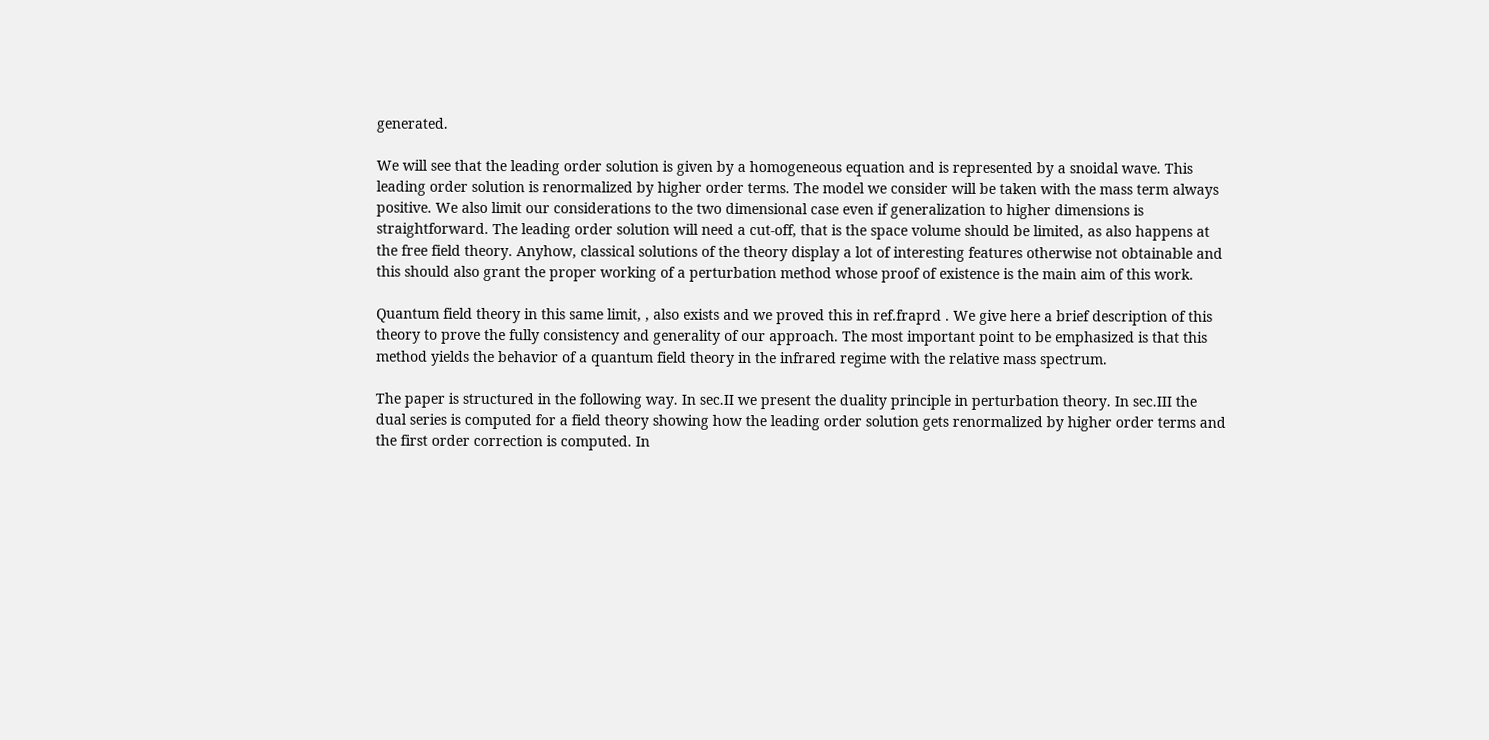generated.

We will see that the leading order solution is given by a homogeneous equation and is represented by a snoidal wave. This leading order solution is renormalized by higher order terms. The model we consider will be taken with the mass term always positive. We also limit our considerations to the two dimensional case even if generalization to higher dimensions is straightforward. The leading order solution will need a cut-off, that is the space volume should be limited, as also happens at the free field theory. Anyhow, classical solutions of the theory display a lot of interesting features otherwise not obtainable and this should also grant the proper working of a perturbation method whose proof of existence is the main aim of this work.

Quantum field theory in this same limit, , also exists and we proved this in ref.fraprd . We give here a brief description of this theory to prove the fully consistency and generality of our approach. The most important point to be emphasized is that this method yields the behavior of a quantum field theory in the infrared regime with the relative mass spectrum.

The paper is structured in the following way. In sec.II we present the duality principle in perturbation theory. In sec.III the dual series is computed for a field theory showing how the leading order solution gets renormalized by higher order terms and the first order correction is computed. In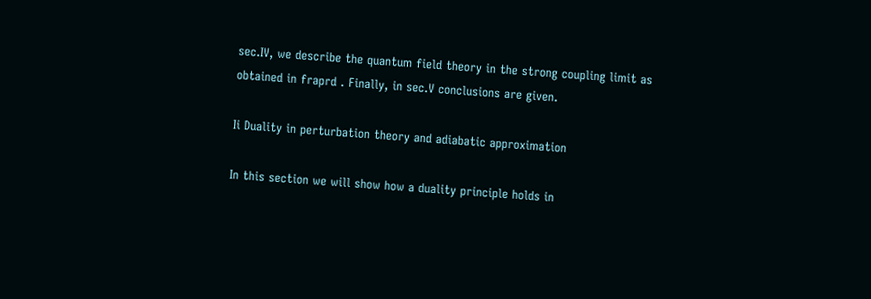sec.IV, we describe the quantum field theory in the strong coupling limit as obtained in fraprd . Finally, in sec.V conclusions are given.

Ii Duality in perturbation theory and adiabatic approximation

In this section we will show how a duality principle holds in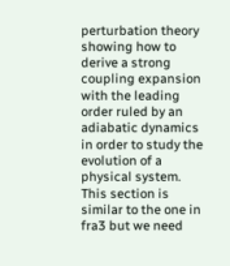perturbation theory showing how to derive a strong coupling expansion with the leading order ruled by an adiabatic dynamics in order to study the evolution of a physical system. This section is similar to the one in fra3 but we need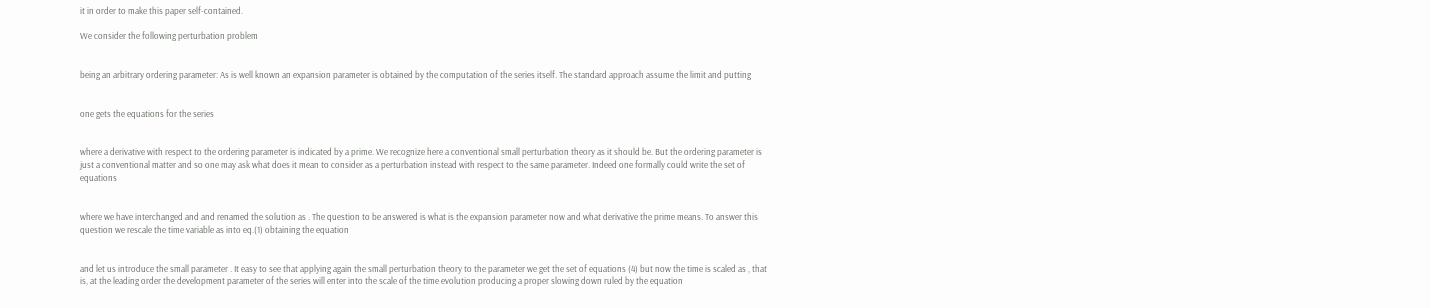it in order to make this paper self-contained.

We consider the following perturbation problem


being an arbitrary ordering parameter: As is well known an expansion parameter is obtained by the computation of the series itself. The standard approach assume the limit and putting


one gets the equations for the series


where a derivative with respect to the ordering parameter is indicated by a prime. We recognize here a conventional small perturbation theory as it should be. But the ordering parameter is just a conventional matter and so one may ask what does it mean to consider as a perturbation instead with respect to the same parameter. Indeed one formally could write the set of equations


where we have interchanged and and renamed the solution as . The question to be answered is what is the expansion parameter now and what derivative the prime means. To answer this question we rescale the time variable as into eq.(1) obtaining the equation


and let us introduce the small parameter . It easy to see that applying again the small perturbation theory to the parameter we get the set of equations (4) but now the time is scaled as , that is, at the leading order the development parameter of the series will enter into the scale of the time evolution producing a proper slowing down ruled by the equation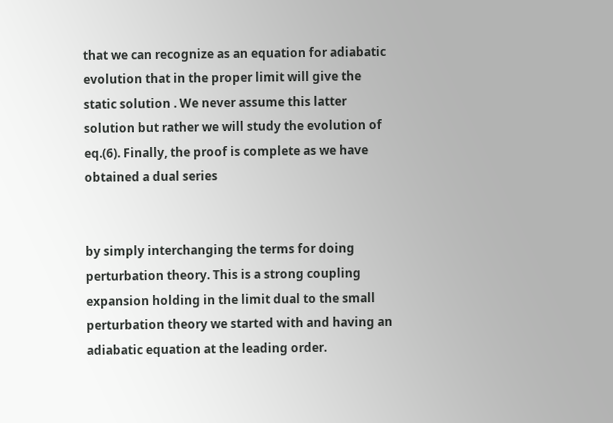that we can recognize as an equation for adiabatic evolution that in the proper limit will give the static solution . We never assume this latter solution but rather we will study the evolution of eq.(6). Finally, the proof is complete as we have obtained a dual series


by simply interchanging the terms for doing perturbation theory. This is a strong coupling expansion holding in the limit dual to the small perturbation theory we started with and having an adiabatic equation at the leading order.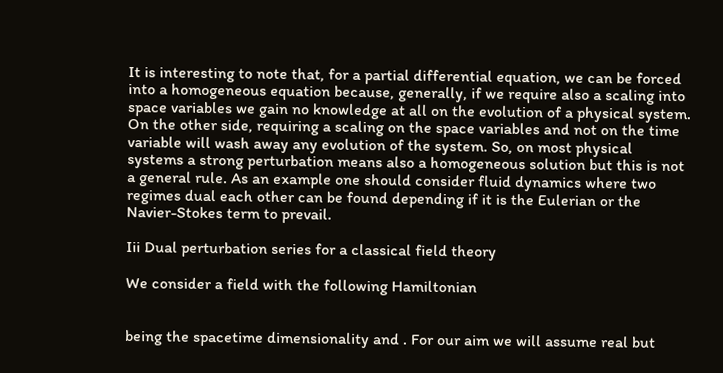It is interesting to note that, for a partial differential equation, we can be forced into a homogeneous equation because, generally, if we require also a scaling into space variables we gain no knowledge at all on the evolution of a physical system. On the other side, requiring a scaling on the space variables and not on the time variable will wash away any evolution of the system. So, on most physical systems a strong perturbation means also a homogeneous solution but this is not a general rule. As an example one should consider fluid dynamics where two regimes dual each other can be found depending if it is the Eulerian or the Navier-Stokes term to prevail.

Iii Dual perturbation series for a classical field theory

We consider a field with the following Hamiltonian


being the spacetime dimensionality and . For our aim we will assume real but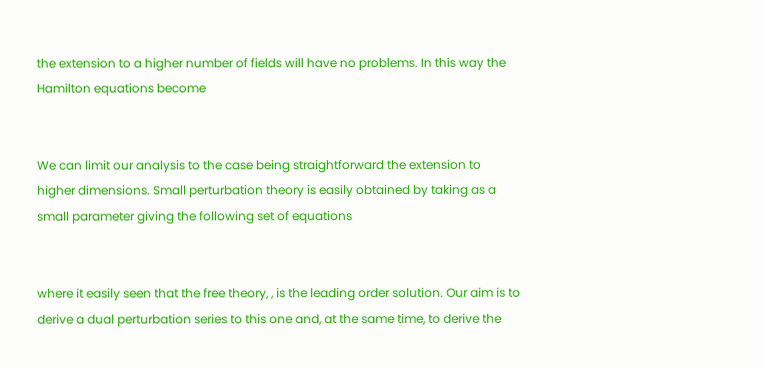the extension to a higher number of fields will have no problems. In this way the Hamilton equations become


We can limit our analysis to the case being straightforward the extension to higher dimensions. Small perturbation theory is easily obtained by taking as a small parameter giving the following set of equations


where it easily seen that the free theory, , is the leading order solution. Our aim is to derive a dual perturbation series to this one and, at the same time, to derive the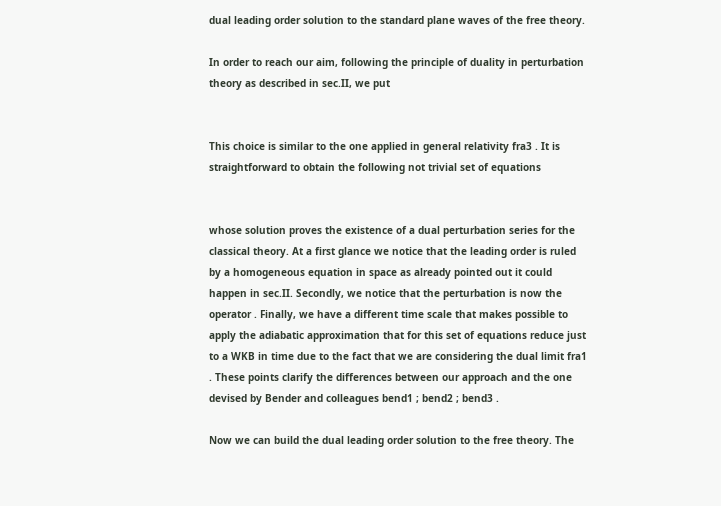dual leading order solution to the standard plane waves of the free theory.

In order to reach our aim, following the principle of duality in perturbation theory as described in sec.II, we put


This choice is similar to the one applied in general relativity fra3 . It is straightforward to obtain the following not trivial set of equations


whose solution proves the existence of a dual perturbation series for the classical theory. At a first glance we notice that the leading order is ruled by a homogeneous equation in space as already pointed out it could happen in sec.II. Secondly, we notice that the perturbation is now the operator . Finally, we have a different time scale that makes possible to apply the adiabatic approximation that for this set of equations reduce just to a WKB in time due to the fact that we are considering the dual limit fra1 . These points clarify the differences between our approach and the one devised by Bender and colleagues bend1 ; bend2 ; bend3 .

Now we can build the dual leading order solution to the free theory. The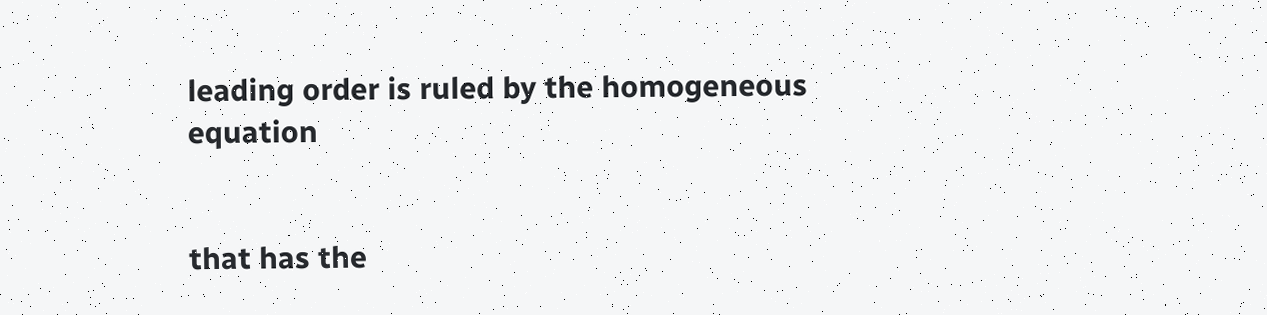leading order is ruled by the homogeneous equation


that has the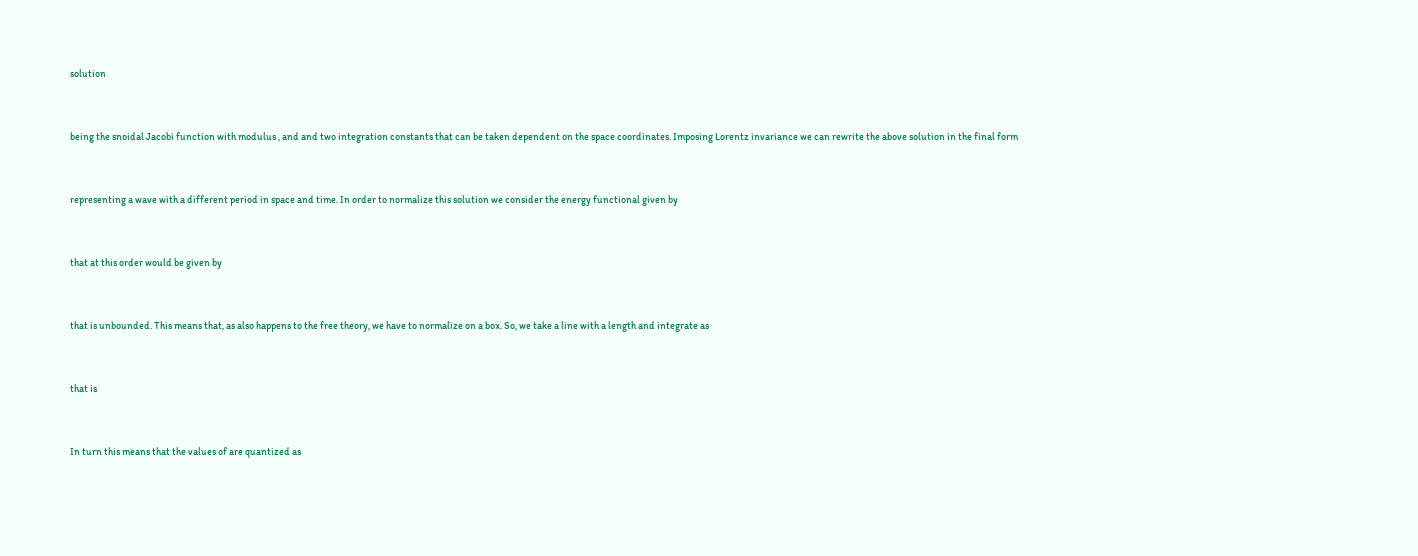solution


being the snoidal Jacobi function with modulus , and and two integration constants that can be taken dependent on the space coordinates. Imposing Lorentz invariance we can rewrite the above solution in the final form


representing a wave with a different period in space and time. In order to normalize this solution we consider the energy functional given by


that at this order would be given by


that is unbounded. This means that, as also happens to the free theory, we have to normalize on a box. So, we take a line with a length and integrate as


that is


In turn this means that the values of are quantized as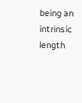being an intrinsic length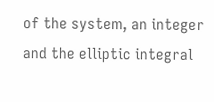of the system, an integer and the elliptic integral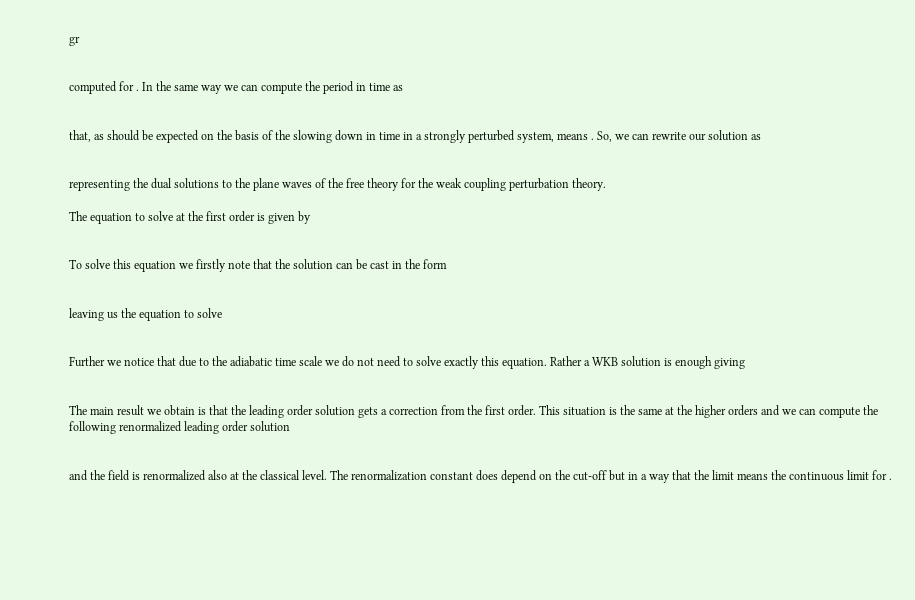gr


computed for . In the same way we can compute the period in time as


that, as should be expected on the basis of the slowing down in time in a strongly perturbed system, means . So, we can rewrite our solution as


representing the dual solutions to the plane waves of the free theory for the weak coupling perturbation theory.

The equation to solve at the first order is given by


To solve this equation we firstly note that the solution can be cast in the form


leaving us the equation to solve


Further we notice that due to the adiabatic time scale we do not need to solve exactly this equation. Rather a WKB solution is enough giving


The main result we obtain is that the leading order solution gets a correction from the first order. This situation is the same at the higher orders and we can compute the following renormalized leading order solution


and the field is renormalized also at the classical level. The renormalization constant does depend on the cut-off but in a way that the limit means the continuous limit for .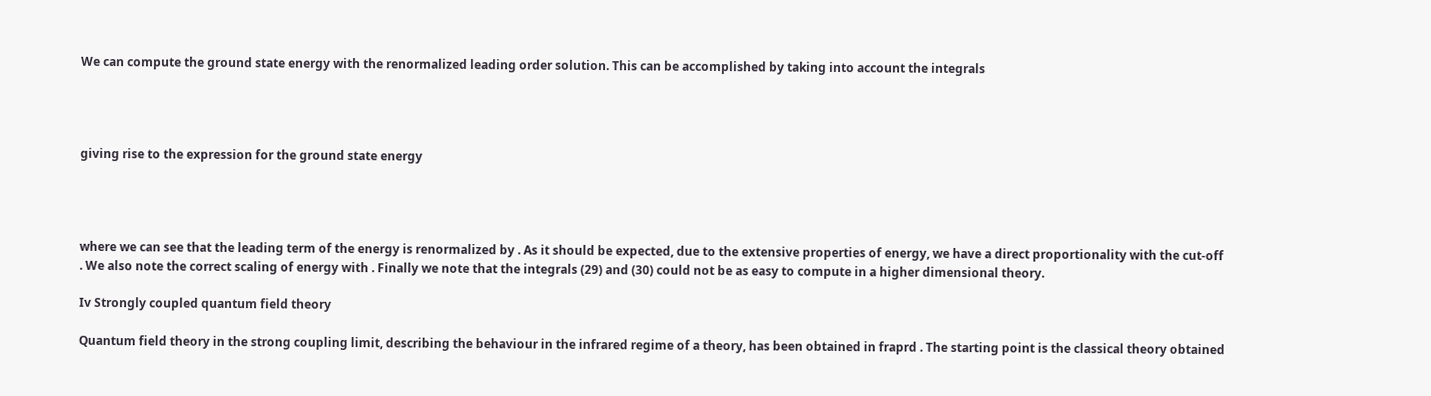We can compute the ground state energy with the renormalized leading order solution. This can be accomplished by taking into account the integrals




giving rise to the expression for the ground state energy




where we can see that the leading term of the energy is renormalized by . As it should be expected, due to the extensive properties of energy, we have a direct proportionality with the cut-off . We also note the correct scaling of energy with . Finally we note that the integrals (29) and (30) could not be as easy to compute in a higher dimensional theory.

Iv Strongly coupled quantum field theory

Quantum field theory in the strong coupling limit, describing the behaviour in the infrared regime of a theory, has been obtained in fraprd . The starting point is the classical theory obtained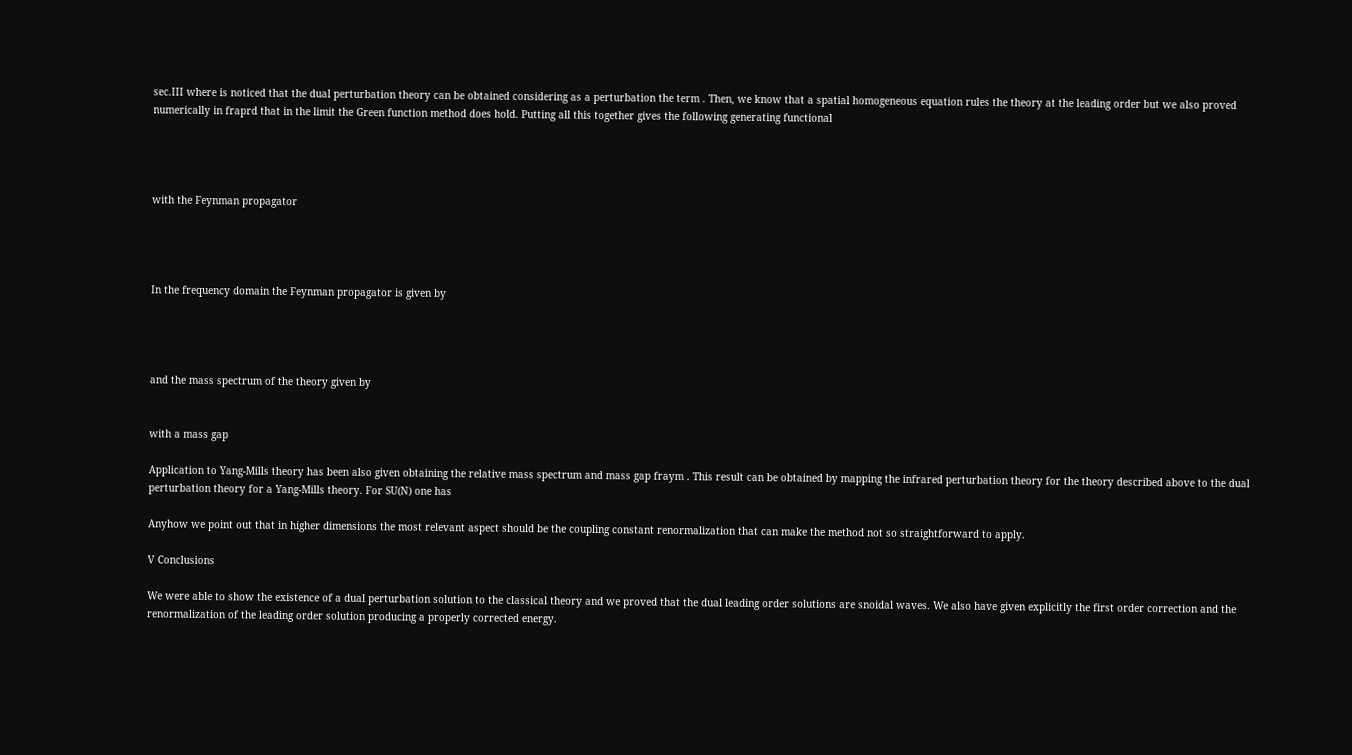sec.III where is noticed that the dual perturbation theory can be obtained considering as a perturbation the term . Then, we know that a spatial homogeneous equation rules the theory at the leading order but we also proved numerically in fraprd that in the limit the Green function method does hold. Putting all this together gives the following generating functional




with the Feynman propagator




In the frequency domain the Feynman propagator is given by




and the mass spectrum of the theory given by


with a mass gap

Application to Yang-Mills theory has been also given obtaining the relative mass spectrum and mass gap fraym . This result can be obtained by mapping the infrared perturbation theory for the theory described above to the dual perturbation theory for a Yang-Mills theory. For SU(N) one has

Anyhow we point out that in higher dimensions the most relevant aspect should be the coupling constant renormalization that can make the method not so straightforward to apply.

V Conclusions

We were able to show the existence of a dual perturbation solution to the classical theory and we proved that the dual leading order solutions are snoidal waves. We also have given explicitly the first order correction and the renormalization of the leading order solution producing a properly corrected energy.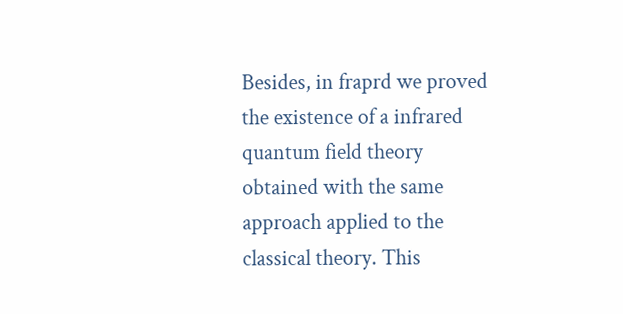Besides, in fraprd we proved the existence of a infrared quantum field theory obtained with the same approach applied to the classical theory. This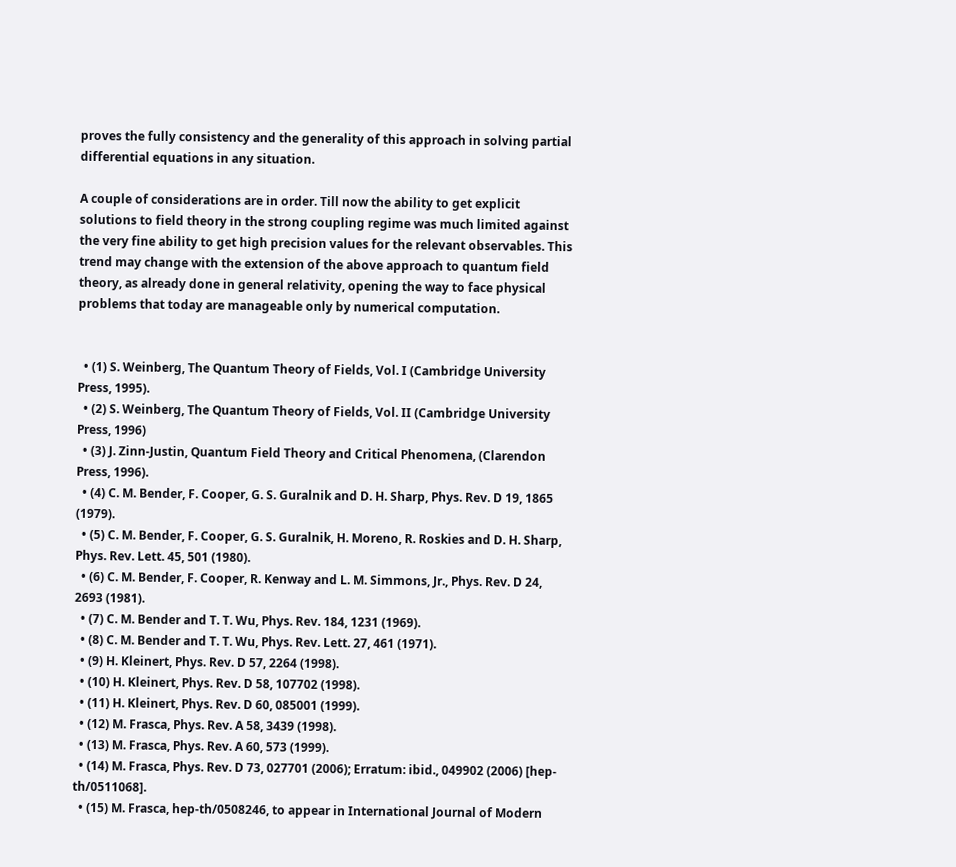proves the fully consistency and the generality of this approach in solving partial differential equations in any situation.

A couple of considerations are in order. Till now the ability to get explicit solutions to field theory in the strong coupling regime was much limited against the very fine ability to get high precision values for the relevant observables. This trend may change with the extension of the above approach to quantum field theory, as already done in general relativity, opening the way to face physical problems that today are manageable only by numerical computation.


  • (1) S. Weinberg, The Quantum Theory of Fields, Vol. I (Cambridge University Press, 1995).
  • (2) S. Weinberg, The Quantum Theory of Fields, Vol. II (Cambridge University Press, 1996)
  • (3) J. Zinn-Justin, Quantum Field Theory and Critical Phenomena, (Clarendon Press, 1996).
  • (4) C. M. Bender, F. Cooper, G. S. Guralnik and D. H. Sharp, Phys. Rev. D 19, 1865 (1979).
  • (5) C. M. Bender, F. Cooper, G. S. Guralnik, H. Moreno, R. Roskies and D. H. Sharp, Phys. Rev. Lett. 45, 501 (1980).
  • (6) C. M. Bender, F. Cooper, R. Kenway and L. M. Simmons, Jr., Phys. Rev. D 24, 2693 (1981).
  • (7) C. M. Bender and T. T. Wu, Phys. Rev. 184, 1231 (1969).
  • (8) C. M. Bender and T. T. Wu, Phys. Rev. Lett. 27, 461 (1971).
  • (9) H. Kleinert, Phys. Rev. D 57, 2264 (1998).
  • (10) H. Kleinert, Phys. Rev. D 58, 107702 (1998).
  • (11) H. Kleinert, Phys. Rev. D 60, 085001 (1999).
  • (12) M. Frasca, Phys. Rev. A 58, 3439 (1998).
  • (13) M. Frasca, Phys. Rev. A 60, 573 (1999).
  • (14) M. Frasca, Phys. Rev. D 73, 027701 (2006); Erratum: ibid., 049902 (2006) [hep-th/0511068].
  • (15) M. Frasca, hep-th/0508246, to appear in International Journal of Modern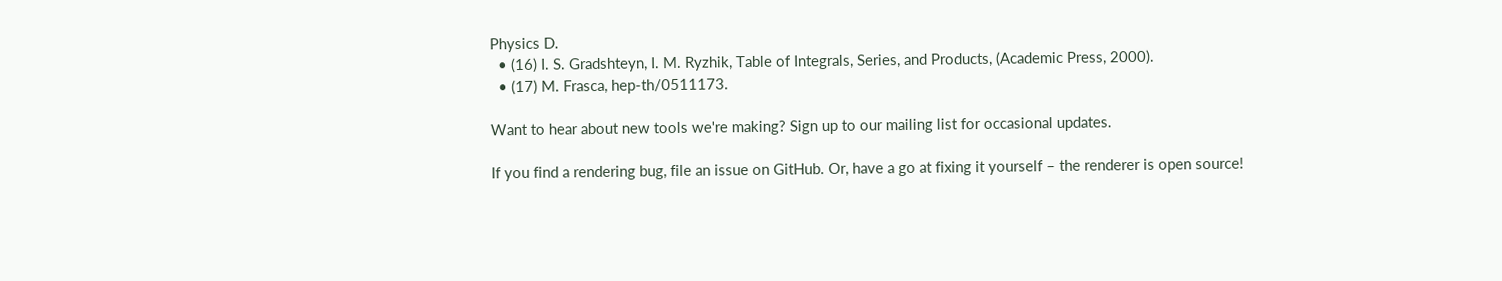Physics D.
  • (16) I. S. Gradshteyn, I. M. Ryzhik, Table of Integrals, Series, and Products, (Academic Press, 2000).
  • (17) M. Frasca, hep-th/0511173.

Want to hear about new tools we're making? Sign up to our mailing list for occasional updates.

If you find a rendering bug, file an issue on GitHub. Or, have a go at fixing it yourself – the renderer is open source!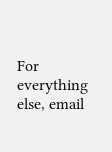For everything else, email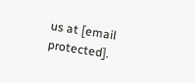us at [email protected].